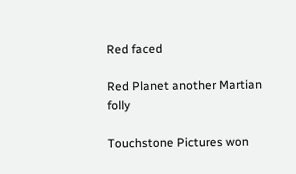Red faced

Red Planet another Martian folly

Touchstone Pictures won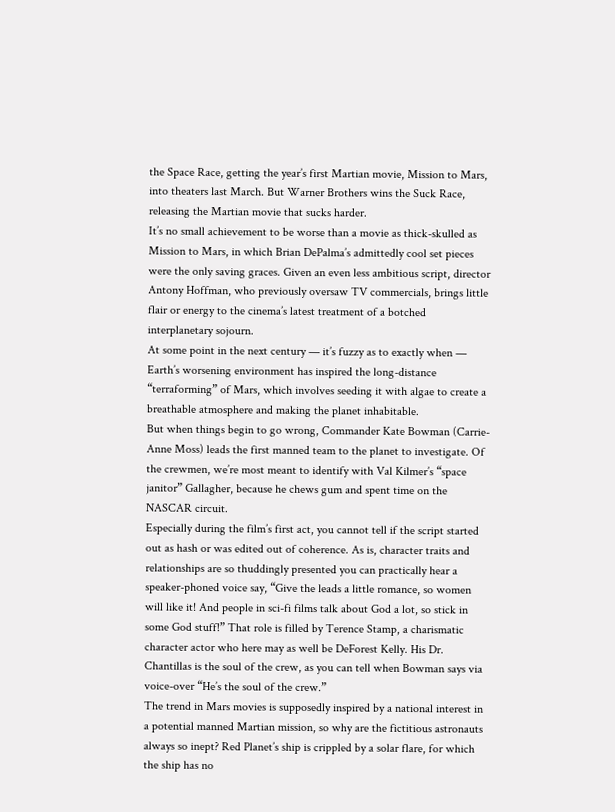the Space Race, getting the year’s first Martian movie, Mission to Mars, into theaters last March. But Warner Brothers wins the Suck Race, releasing the Martian movie that sucks harder.
It’s no small achievement to be worse than a movie as thick-skulled as Mission to Mars, in which Brian DePalma’s admittedly cool set pieces were the only saving graces. Given an even less ambitious script, director Antony Hoffman, who previously oversaw TV commercials, brings little flair or energy to the cinema’s latest treatment of a botched interplanetary sojourn.
At some point in the next century — it’s fuzzy as to exactly when — Earth’s worsening environment has inspired the long-distance “terraforming” of Mars, which involves seeding it with algae to create a breathable atmosphere and making the planet inhabitable.
But when things begin to go wrong, Commander Kate Bowman (Carrie-Anne Moss) leads the first manned team to the planet to investigate. Of the crewmen, we’re most meant to identify with Val Kilmer’s “space janitor” Gallagher, because he chews gum and spent time on the NASCAR circuit.
Especially during the film’s first act, you cannot tell if the script started out as hash or was edited out of coherence. As is, character traits and relationships are so thuddingly presented you can practically hear a speaker-phoned voice say, “Give the leads a little romance, so women will like it! And people in sci-fi films talk about God a lot, so stick in some God stuff!” That role is filled by Terence Stamp, a charismatic character actor who here may as well be DeForest Kelly. His Dr. Chantillas is the soul of the crew, as you can tell when Bowman says via voice-over “He’s the soul of the crew.”
The trend in Mars movies is supposedly inspired by a national interest in a potential manned Martian mission, so why are the fictitious astronauts always so inept? Red Planet’s ship is crippled by a solar flare, for which the ship has no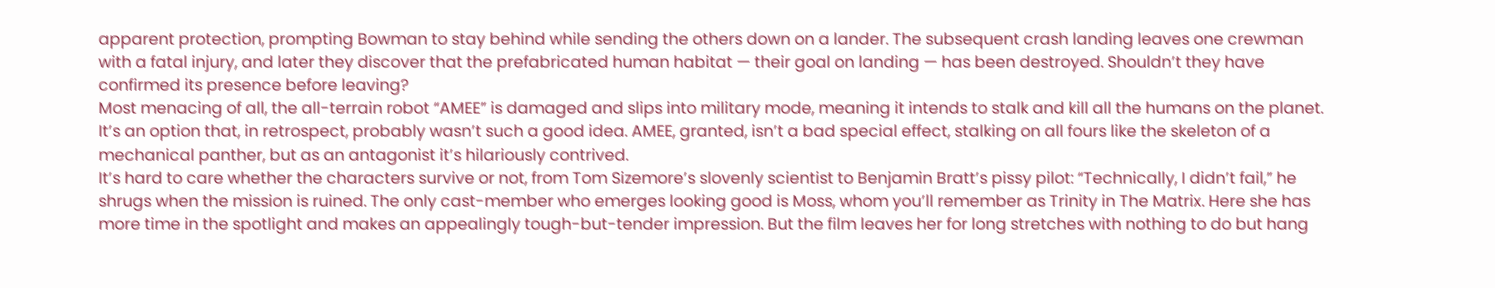apparent protection, prompting Bowman to stay behind while sending the others down on a lander. The subsequent crash landing leaves one crewman with a fatal injury, and later they discover that the prefabricated human habitat — their goal on landing — has been destroyed. Shouldn’t they have confirmed its presence before leaving?
Most menacing of all, the all-terrain robot “AMEE” is damaged and slips into military mode, meaning it intends to stalk and kill all the humans on the planet. It’s an option that, in retrospect, probably wasn’t such a good idea. AMEE, granted, isn’t a bad special effect, stalking on all fours like the skeleton of a mechanical panther, but as an antagonist it’s hilariously contrived.
It’s hard to care whether the characters survive or not, from Tom Sizemore’s slovenly scientist to Benjamin Bratt’s pissy pilot: “Technically, I didn’t fail,” he shrugs when the mission is ruined. The only cast-member who emerges looking good is Moss, whom you’ll remember as Trinity in The Matrix. Here she has more time in the spotlight and makes an appealingly tough-but-tender impression. But the film leaves her for long stretches with nothing to do but hang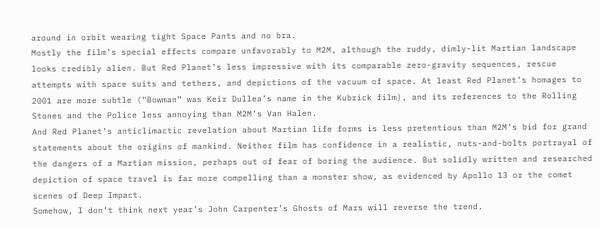around in orbit wearing tight Space Pants and no bra.
Mostly the film’s special effects compare unfavorably to M2M, although the ruddy, dimly-lit Martian landscape looks credibly alien. But Red Planet’s less impressive with its comparable zero-gravity sequences, rescue attempts with space suits and tethers, and depictions of the vacuum of space. At least Red Planet’s homages to 2001 are more subtle (“Bowman” was Keir Dullea’s name in the Kubrick film), and its references to the Rolling Stones and the Police less annoying than M2M’s Van Halen.
And Red Planet’s anticlimactic revelation about Martian life forms is less pretentious than M2M’s bid for grand statements about the origins of mankind. Neither film has confidence in a realistic, nuts-and-bolts portrayal of the dangers of a Martian mission, perhaps out of fear of boring the audience. But solidly written and researched depiction of space travel is far more compelling than a monster show, as evidenced by Apollo 13 or the comet scenes of Deep Impact.
Somehow, I don’t think next year’s John Carpenter’s Ghosts of Mars will reverse the trend.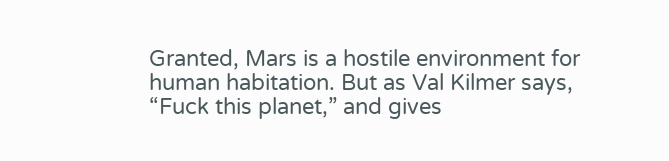Granted, Mars is a hostile environment for human habitation. But as Val Kilmer says, “Fuck this planet,” and gives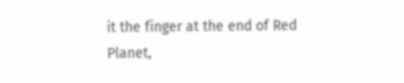it the finger at the end of Red Planet,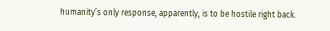humanity’s only response, apparently, is to be hostile right back.